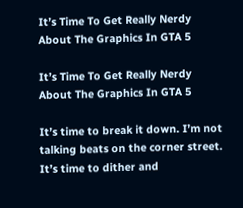It’s Time To Get Really Nerdy About The Graphics In GTA 5

It’s Time To Get Really Nerdy About The Graphics In GTA 5

It’s time to break it down. I’m not talking beats on the corner street. It’s time to dither and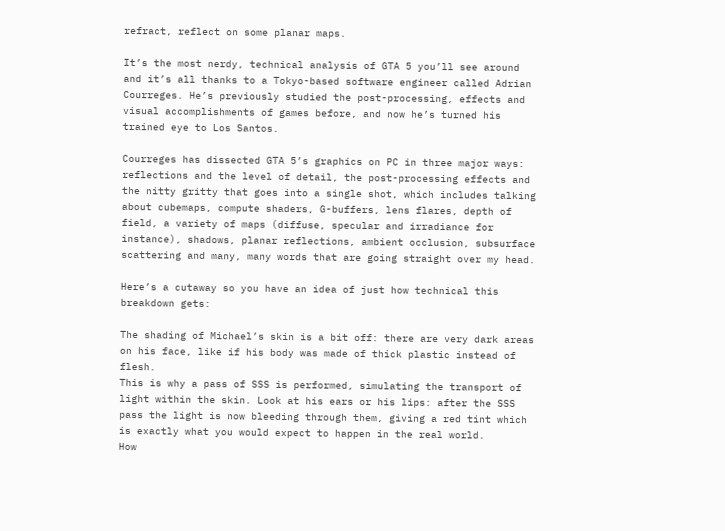refract, reflect on some planar maps.

It’s the most nerdy, technical analysis of GTA 5 you’ll see around and it’s all thanks to a Tokyo-based software engineer called Adrian Courreges. He’s previously studied the post-processing, effects and visual accomplishments of games before, and now he’s turned his trained eye to Los Santos.

Courreges has dissected GTA 5’s graphics on PC in three major ways: reflections and the level of detail, the post-processing effects and the nitty gritty that goes into a single shot, which includes talking about cubemaps, compute shaders, G-buffers, lens flares, depth of field, a variety of maps (diffuse, specular and irradiance for instance), shadows, planar reflections, ambient occlusion, subsurface scattering and many, many words that are going straight over my head.

Here’s a cutaway so you have an idea of just how technical this breakdown gets:

The shading of Michael’s skin is a bit off: there are very dark areas on his face, like if his body was made of thick plastic instead of flesh.
This is why a pass of SSS is performed, simulating the transport of light within the skin. Look at his ears or his lips: after the SSS pass the light is now bleeding through them, giving a red tint which is exactly what you would expect to happen in the real world.
How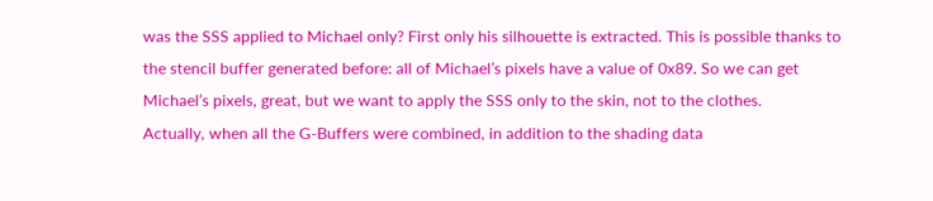was the SSS applied to Michael only? First only his silhouette is extracted. This is possible thanks to the stencil buffer generated before: all of Michael’s pixels have a value of 0x89. So we can get Michael’s pixels, great, but we want to apply the SSS only to the skin, not to the clothes.
Actually, when all the G-Buffers were combined, in addition to the shading data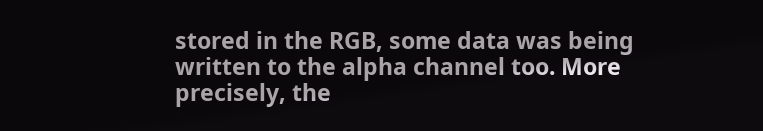stored in the RGB, some data was being written to the alpha channel too. More precisely, the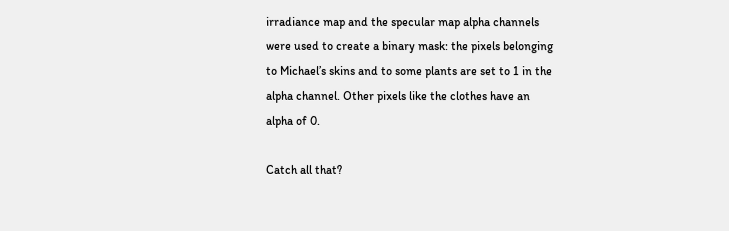irradiance map and the specular map alpha channels were used to create a binary mask: the pixels belonging to Michael’s skins and to some plants are set to 1 in the alpha channel. Other pixels like the clothes have an alpha of 0.

Catch all that?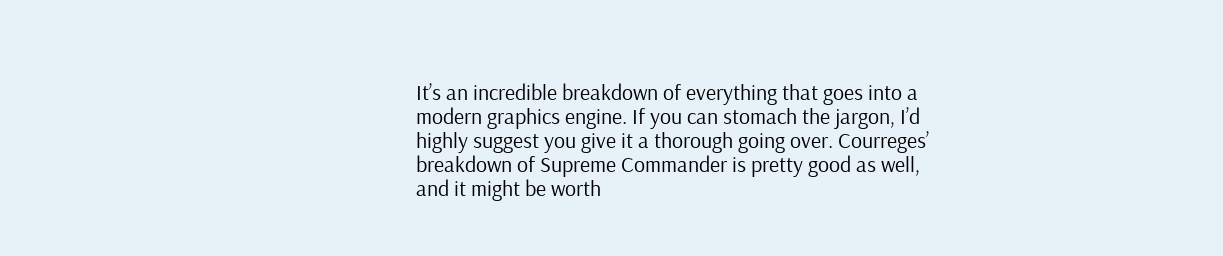It’s an incredible breakdown of everything that goes into a modern graphics engine. If you can stomach the jargon, I’d highly suggest you give it a thorough going over. Courreges’ breakdown of Supreme Commander is pretty good as well, and it might be worth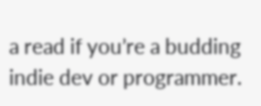a read if you’re a budding indie dev or programmer.